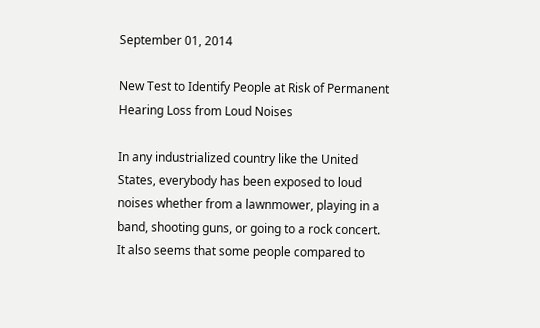September 01, 2014

New Test to Identify People at Risk of Permanent Hearing Loss from Loud Noises

In any industrialized country like the United States, everybody has been exposed to loud noises whether from a lawnmower, playing in a band, shooting guns, or going to a rock concert. It also seems that some people compared to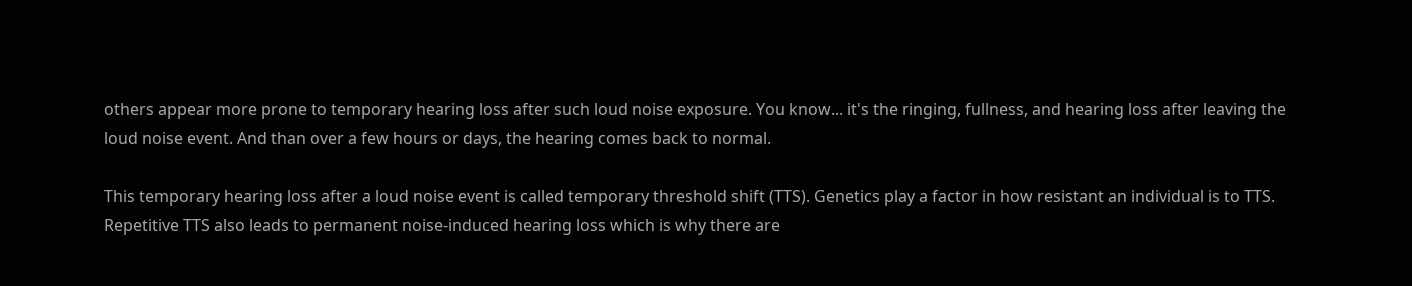others appear more prone to temporary hearing loss after such loud noise exposure. You know... it's the ringing, fullness, and hearing loss after leaving the loud noise event. And than over a few hours or days, the hearing comes back to normal.

This temporary hearing loss after a loud noise event is called temporary threshold shift (TTS). Genetics play a factor in how resistant an individual is to TTS. Repetitive TTS also leads to permanent noise-induced hearing loss which is why there are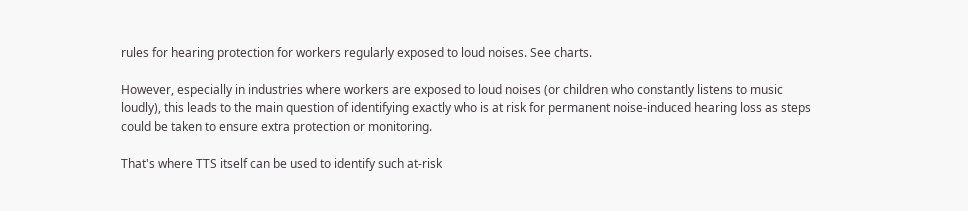rules for hearing protection for workers regularly exposed to loud noises. See charts.

However, especially in industries where workers are exposed to loud noises (or children who constantly listens to music loudly), this leads to the main question of identifying exactly who is at risk for permanent noise-induced hearing loss as steps could be taken to ensure extra protection or monitoring.

That's where TTS itself can be used to identify such at-risk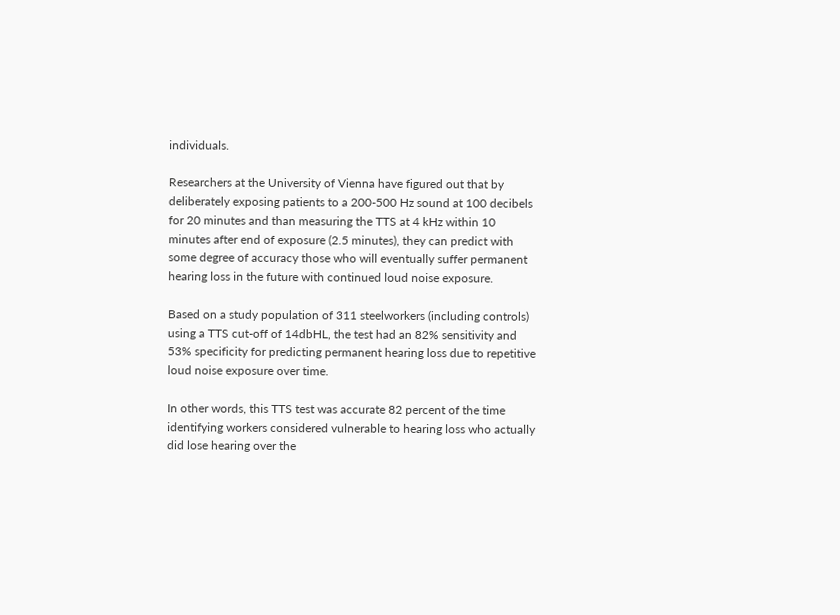individuals.

Researchers at the University of Vienna have figured out that by deliberately exposing patients to a 200-500 Hz sound at 100 decibels for 20 minutes and than measuring the TTS at 4 kHz within 10 minutes after end of exposure (2.5 minutes), they can predict with some degree of accuracy those who will eventually suffer permanent hearing loss in the future with continued loud noise exposure.

Based on a study population of 311 steelworkers (including controls) using a TTS cut-off of 14dbHL, the test had an 82% sensitivity and 53% specificity for predicting permanent hearing loss due to repetitive loud noise exposure over time.

In other words, this TTS test was accurate 82 percent of the time identifying workers considered vulnerable to hearing loss who actually did lose hearing over the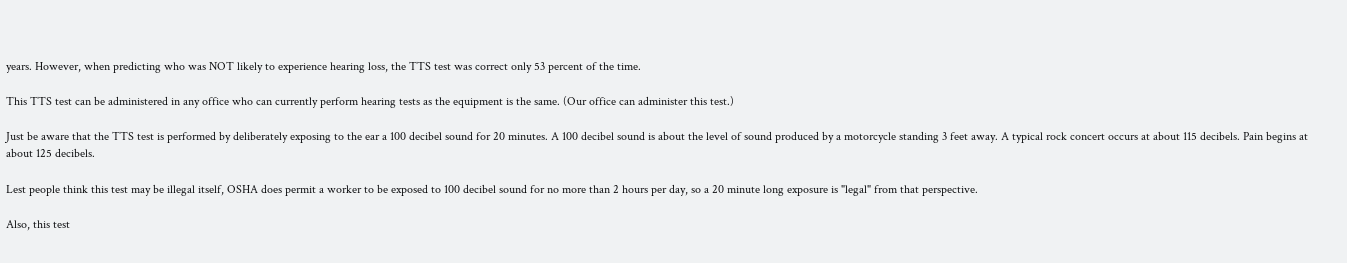years. However, when predicting who was NOT likely to experience hearing loss, the TTS test was correct only 53 percent of the time.

This TTS test can be administered in any office who can currently perform hearing tests as the equipment is the same. (Our office can administer this test.)

Just be aware that the TTS test is performed by deliberately exposing to the ear a 100 decibel sound for 20 minutes. A 100 decibel sound is about the level of sound produced by a motorcycle standing 3 feet away. A typical rock concert occurs at about 115 decibels. Pain begins at about 125 decibels.

Lest people think this test may be illegal itself, OSHA does permit a worker to be exposed to 100 decibel sound for no more than 2 hours per day, so a 20 minute long exposure is "legal" from that perspective.

Also, this test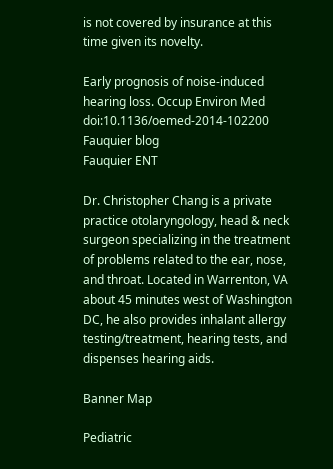is not covered by insurance at this time given its novelty.

Early prognosis of noise-induced hearing loss. Occup Environ Med doi:10.1136/oemed-2014-102200
Fauquier blog
Fauquier ENT

Dr. Christopher Chang is a private practice otolaryngology, head & neck surgeon specializing in the treatment of problems related to the ear, nose, and throat. Located in Warrenton, VA about 45 minutes west of Washington DC, he also provides inhalant allergy testing/treatment, hearing tests, and dispenses hearing aids.

Banner Map

Pediatric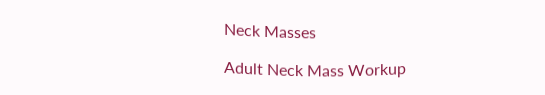Neck Masses

Adult Neck Mass Workup